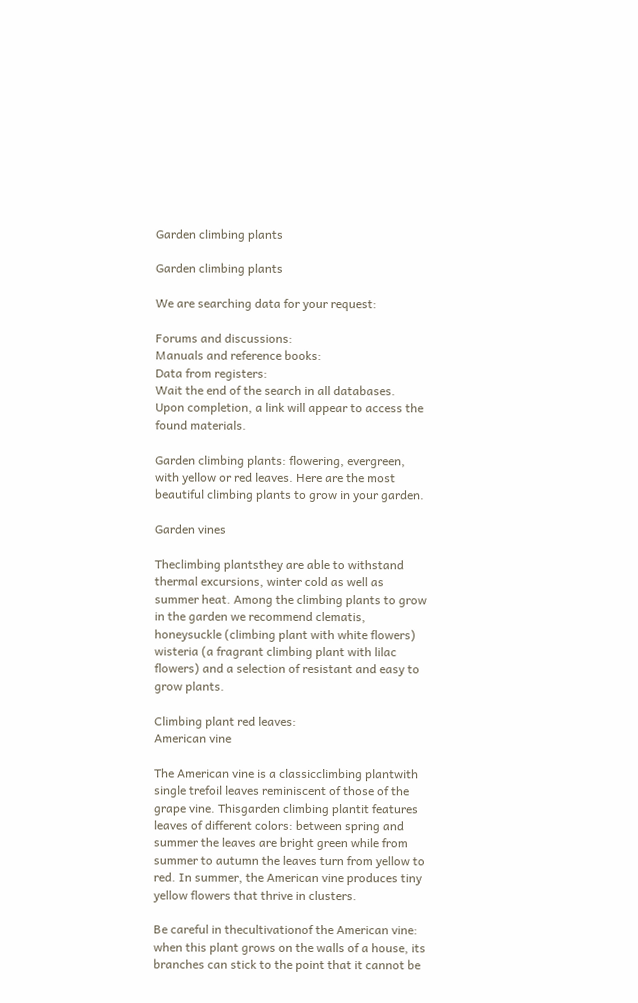Garden climbing plants

Garden climbing plants

We are searching data for your request:

Forums and discussions:
Manuals and reference books:
Data from registers:
Wait the end of the search in all databases.
Upon completion, a link will appear to access the found materials.

Garden climbing plants: flowering, evergreen, with yellow or red leaves. Here are the most beautiful climbing plants to grow in your garden.

Garden vines

Theclimbing plantsthey are able to withstand thermal excursions, winter cold as well as summer heat. Among the climbing plants to grow in the garden we recommend clematis, honeysuckle (climbing plant with white flowers) wisteria (a fragrant climbing plant with lilac flowers) and a selection of resistant and easy to grow plants.

Climbing plant red leaves:
American vine

The American vine is a classicclimbing plantwith single trefoil leaves reminiscent of those of the grape vine. Thisgarden climbing plantit features leaves of different colors: between spring and summer the leaves are bright green while from summer to autumn the leaves turn from yellow to red. In summer, the American vine produces tiny yellow flowers that thrive in clusters.

Be careful in thecultivationof the American vine: when this plant grows on the walls of a house, its branches can stick to the point that it cannot be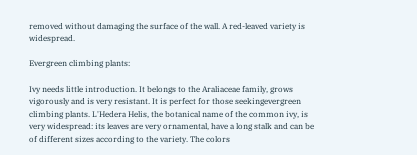removed without damaging the surface of the wall. A red-leaved variety is widespread.

Evergreen climbing plants:

Ivy needs little introduction. It belongs to the Araliaceae family, grows vigorously and is very resistant. It is perfect for those seekingevergreen climbing plants. L'Hedera Helis, the botanical name of the common ivy, is very widespread: its leaves are very ornamental, have a long stalk and can be of different sizes according to the variety. The colors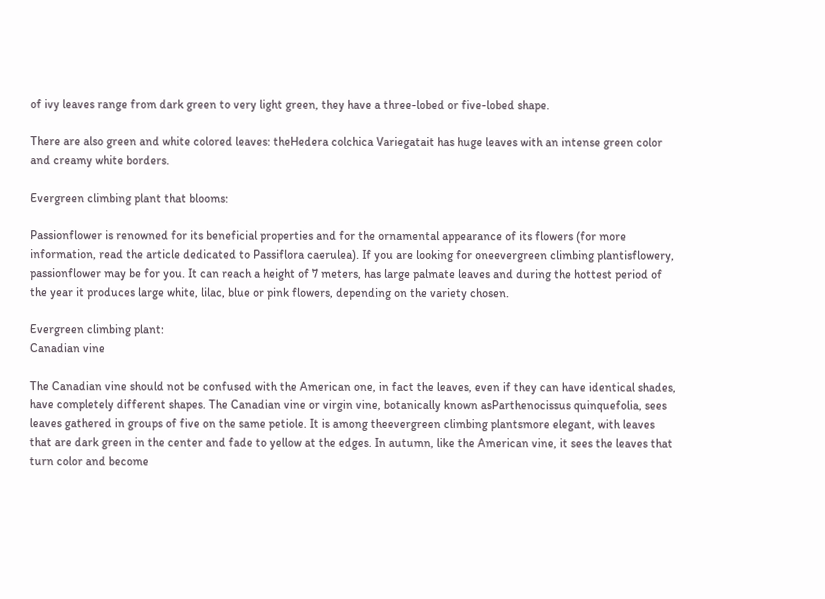of ivy leaves range from dark green to very light green, they have a three-lobed or five-lobed shape.

There are also green and white colored leaves: theHedera colchica Variegatait has huge leaves with an intense green color and creamy white borders.

Evergreen climbing plant that blooms:

Passionflower is renowned for its beneficial properties and for the ornamental appearance of its flowers (for more information, read the article dedicated to Passiflora caerulea). If you are looking for oneevergreen climbing plantisflowery, passionflower may be for you. It can reach a height of 7 meters, has large palmate leaves and during the hottest period of the year it produces large white, lilac, blue or pink flowers, depending on the variety chosen.

Evergreen climbing plant:
Canadian vine

The Canadian vine should not be confused with the American one, in fact the leaves, even if they can have identical shades, have completely different shapes. The Canadian vine or virgin vine, botanically known asParthenocissus quinquefolia, sees leaves gathered in groups of five on the same petiole. It is among theevergreen climbing plantsmore elegant, with leaves that are dark green in the center and fade to yellow at the edges. In autumn, like the American vine, it sees the leaves that turn color and become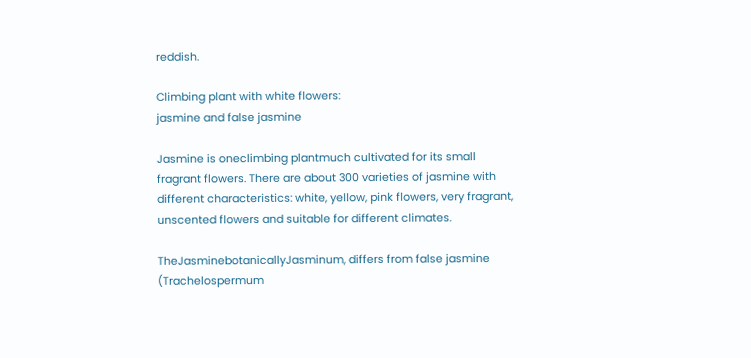reddish.

Climbing plant with white flowers:
jasmine and false jasmine

Jasmine is oneclimbing plantmuch cultivated for its small fragrant flowers. There are about 300 varieties of jasmine with different characteristics: white, yellow, pink flowers, very fragrant, unscented flowers and suitable for different climates.

TheJasminebotanicallyJasminum, differs from false jasmine (Trachelospermum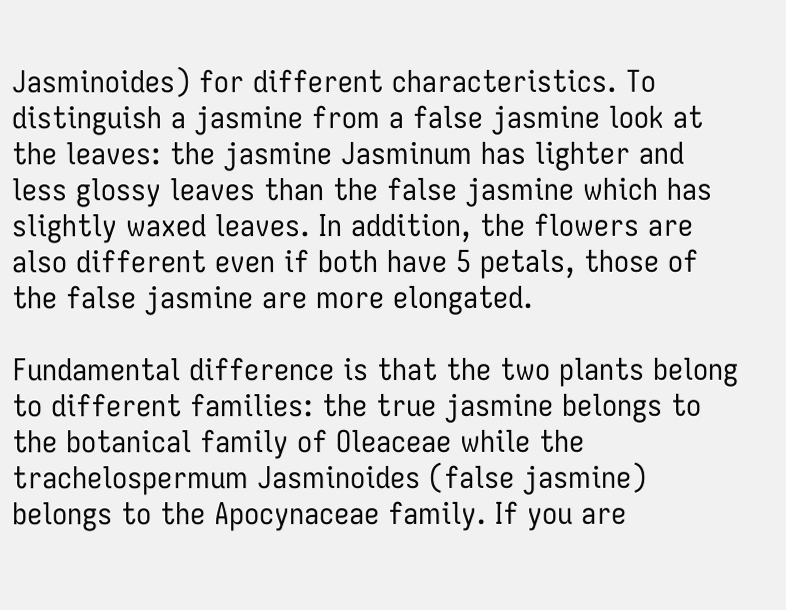Jasminoides) for different characteristics. To distinguish a jasmine from a false jasmine look at the leaves: the jasmine Jasminum has lighter and less glossy leaves than the false jasmine which has slightly waxed leaves. In addition, the flowers are also different even if both have 5 petals, those of the false jasmine are more elongated.

Fundamental difference is that the two plants belong to different families: the true jasmine belongs to the botanical family of Oleaceae while the trachelospermum Jasminoides (false jasmine) belongs to the Apocynaceae family. If you are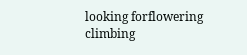looking forflowering climbing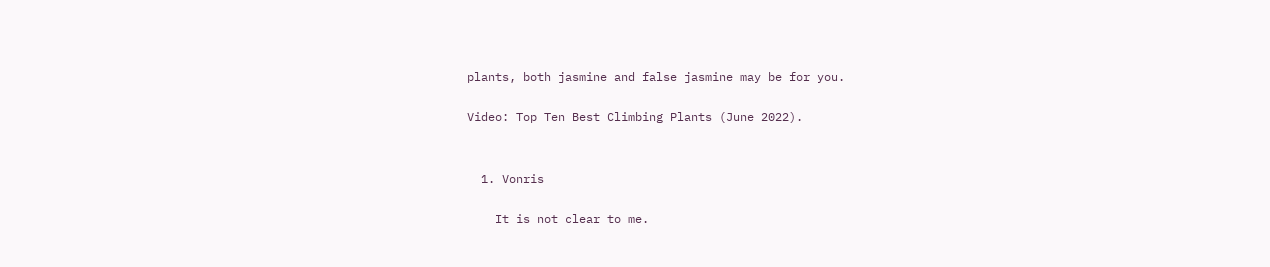plants, both jasmine and false jasmine may be for you.

Video: Top Ten Best Climbing Plants (June 2022).


  1. Vonris

    It is not clear to me.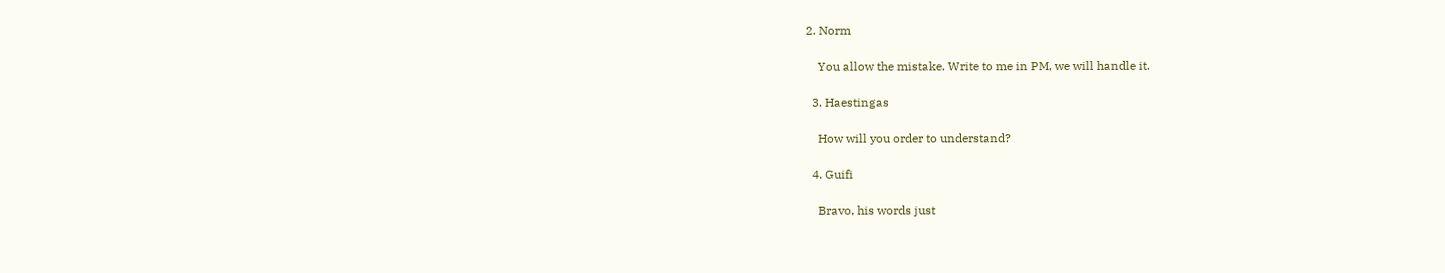2. Norm

    You allow the mistake. Write to me in PM, we will handle it.

  3. Haestingas

    How will you order to understand?

  4. Guifi

    Bravo, his words just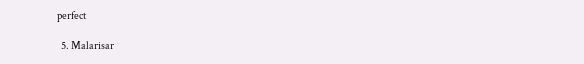perfect

  5. Malarisar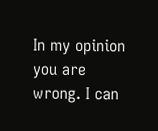In my opinion you are wrong. I can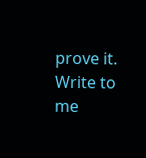prove it. Write to me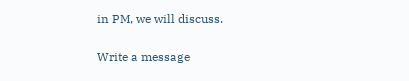in PM, we will discuss.

Write a message